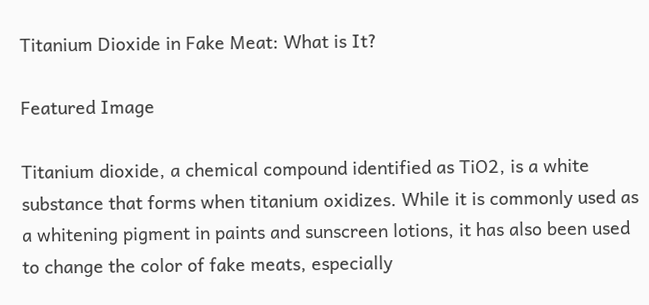Titanium Dioxide in Fake Meat: What is It?

Featured Image

Titanium dioxide, a chemical compound identified as TiO2, is a white substance that forms when titanium oxidizes. While it is commonly used as a whitening pigment in paints and sunscreen lotions, it has also been used to change the color of fake meats, especially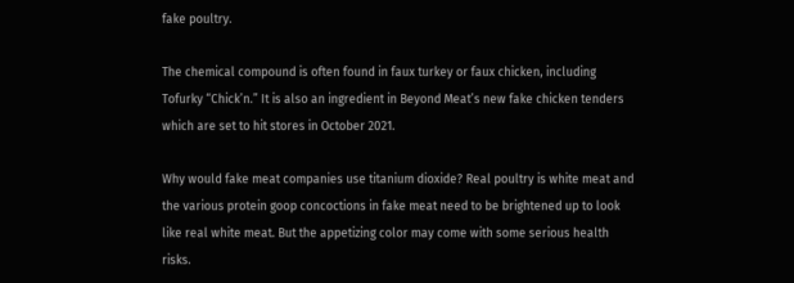fake poultry.

The chemical compound is often found in faux turkey or faux chicken, including Tofurky “Chick’n.” It is also an ingredient in Beyond Meat’s new fake chicken tenders which are set to hit stores in October 2021.

Why would fake meat companies use titanium dioxide? Real poultry is white meat and the various protein goop concoctions in fake meat need to be brightened up to look like real white meat. But the appetizing color may come with some serious health risks.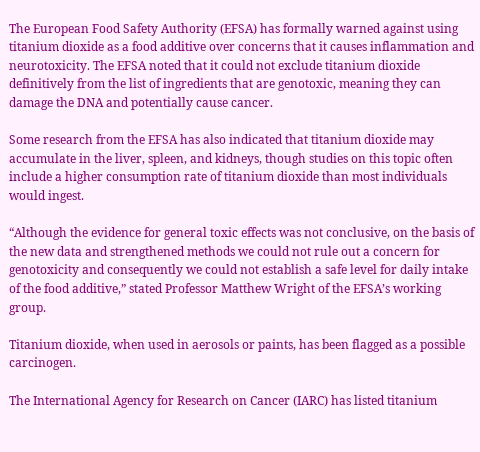The European Food Safety Authority (EFSA) has formally warned against using titanium dioxide as a food additive over concerns that it causes inflammation and neurotoxicity. The EFSA noted that it could not exclude titanium dioxide definitively from the list of ingredients that are genotoxic, meaning they can damage the DNA and potentially cause cancer.

Some research from the EFSA has also indicated that titanium dioxide may accumulate in the liver, spleen, and kidneys, though studies on this topic often include a higher consumption rate of titanium dioxide than most individuals would ingest.

“Although the evidence for general toxic effects was not conclusive, on the basis of the new data and strengthened methods we could not rule out a concern for genotoxicity and consequently we could not establish a safe level for daily intake of the food additive,” stated Professor Matthew Wright of the EFSA’s working group.

Titanium dioxide, when used in aerosols or paints, has been flagged as a possible carcinogen.

The International Agency for Research on Cancer (IARC) has listed titanium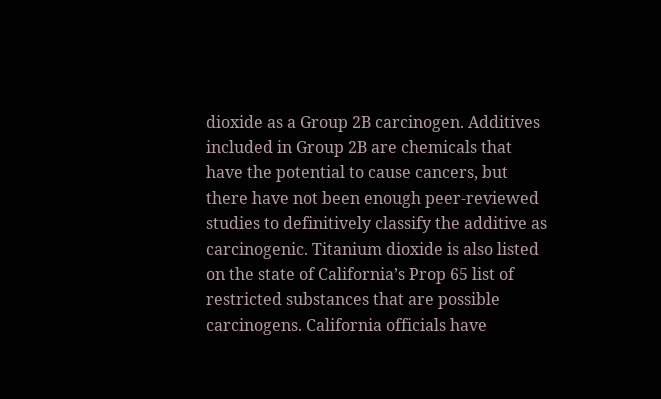dioxide as a Group 2B carcinogen. Additives included in Group 2B are chemicals that have the potential to cause cancers, but there have not been enough peer-reviewed studies to definitively classify the additive as carcinogenic. Titanium dioxide is also listed on the state of California’s Prop 65 list of restricted substances that are possible carcinogens. California officials have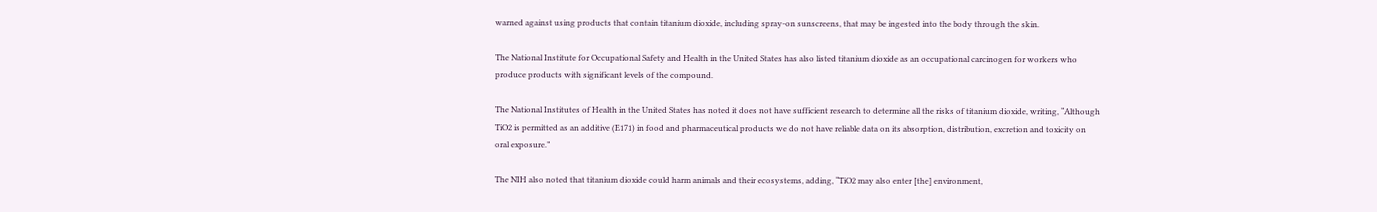warned against using products that contain titanium dioxide, including spray-on sunscreens, that may be ingested into the body through the skin.

The National Institute for Occupational Safety and Health in the United States has also listed titanium dioxide as an occupational carcinogen for workers who produce products with significant levels of the compound.

The National Institutes of Health in the United States has noted it does not have sufficient research to determine all the risks of titanium dioxide, writing, “Although TiO2 is permitted as an additive (E171) in food and pharmaceutical products we do not have reliable data on its absorption, distribution, excretion and toxicity on oral exposure.”

The NIH also noted that titanium dioxide could harm animals and their ecosystems, adding, “TiO2 may also enter [the] environment,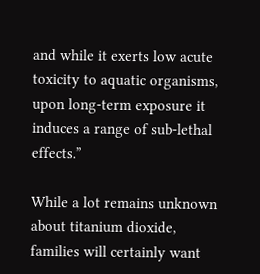and while it exerts low acute toxicity to aquatic organisms, upon long-term exposure it induces a range of sub-lethal effects.”

While a lot remains unknown about titanium dioxide, families will certainly want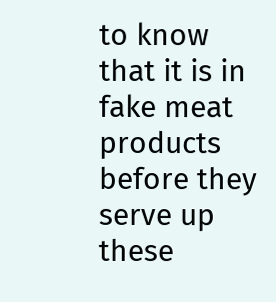to know that it is in fake meat products before they serve up these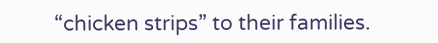“chicken strips” to their families.